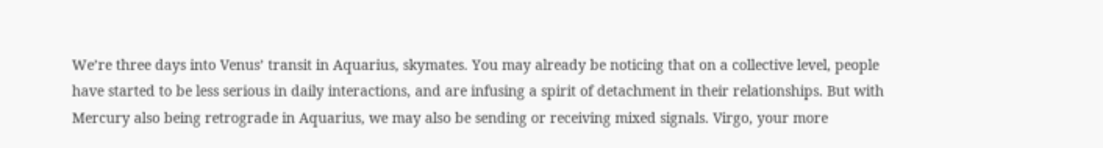We’re three days into Venus’ transit in Aquarius, skymates. You may already be noticing that on a collective level, people have started to be less serious in daily interactions, and are infusing a spirit of detachment in their relationships. But with Mercury also being retrograde in Aquarius, we may also be sending or receiving mixed signals. Virgo, your more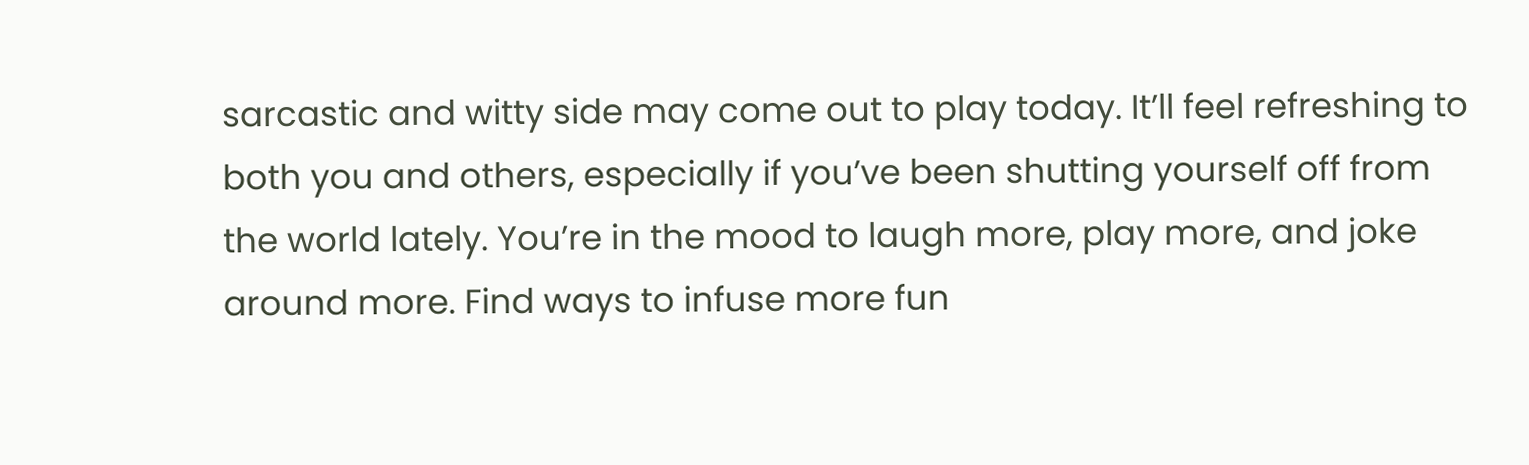sarcastic and witty side may come out to play today. It’ll feel refreshing to both you and others, especially if you’ve been shutting yourself off from the world lately. You’re in the mood to laugh more, play more, and joke around more. Find ways to infuse more fun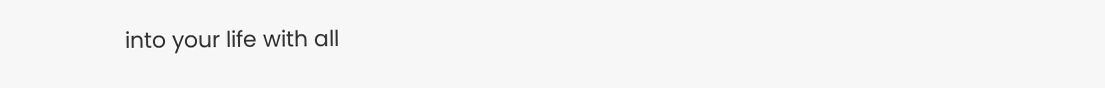into your life with all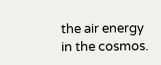the air energy in the cosmos.